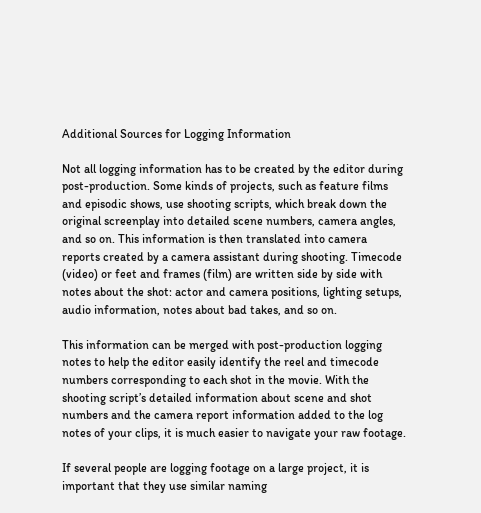Additional Sources for Logging Information

Not all logging information has to be created by the editor during post-production. Some kinds of projects, such as feature films and episodic shows, use shooting scripts, which break down the original screenplay into detailed scene numbers, camera angles, and so on. This information is then translated into camera reports created by a camera assistant during shooting. Timecode (video) or feet and frames (film) are written side by side with notes about the shot: actor and camera positions, lighting setups, audio information, notes about bad takes, and so on.

This information can be merged with post-production logging notes to help the editor easily identify the reel and timecode numbers corresponding to each shot in the movie. With the shooting script’s detailed information about scene and shot numbers and the camera report information added to the log notes of your clips, it is much easier to navigate your raw footage.

If several people are logging footage on a large project, it is important that they use similar naming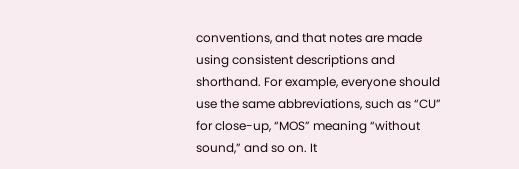conventions, and that notes are made using consistent descriptions and shorthand. For example, everyone should use the same abbreviations, such as “CU” for close-up, “MOS” meaning “without sound,” and so on. It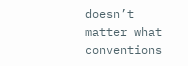doesn’t matter what conventions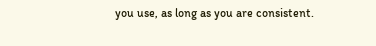you use, as long as you are consistent.